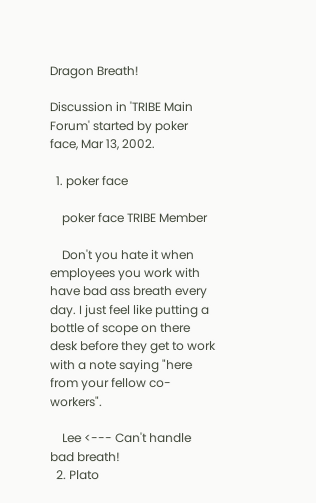Dragon Breath!

Discussion in 'TRIBE Main Forum' started by poker face, Mar 13, 2002.

  1. poker face

    poker face TRIBE Member

    Don't you hate it when employees you work with have bad ass breath every day. I just feel like putting a bottle of scope on there desk before they get to work with a note saying "here from your fellow co-workers".

    Lee <--- Can't handle bad breath!
  2. Plato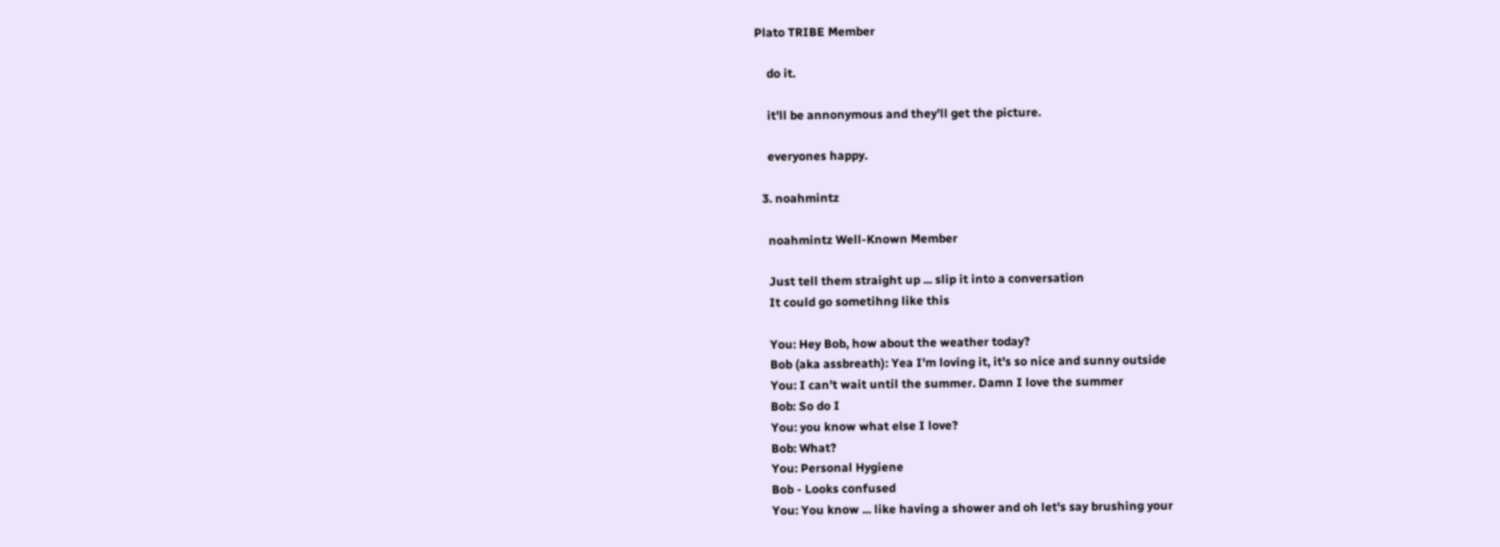Plato TRIBE Member

    do it.

    it'll be annonymous and they'll get the picture.

    everyones happy.

  3. noahmintz

    noahmintz Well-Known Member

    Just tell them straight up ... slip it into a conversation
    It could go sometihng like this

    You: Hey Bob, how about the weather today?
    Bob (aka assbreath): Yea I'm loving it, it's so nice and sunny outside
    You: I can't wait until the summer. Damn I love the summer
    Bob: So do I
    You: you know what else I love?
    Bob: What?
    You: Personal Hygiene
    Bob - Looks confused
    You: You know ... like having a shower and oh let's say brushing your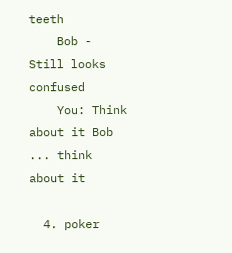teeth
    Bob - Still looks confused
    You: Think about it Bob ... think about it

  4. poker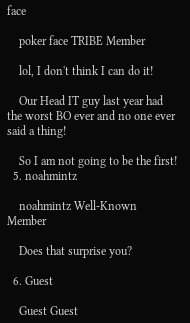face

    poker face TRIBE Member

    lol, I don't think I can do it!

    Our Head IT guy last year had the worst BO ever and no one ever said a thing!

    So I am not going to be the first!
  5. noahmintz

    noahmintz Well-Known Member

    Does that surprise you?

  6. Guest

    Guest Guest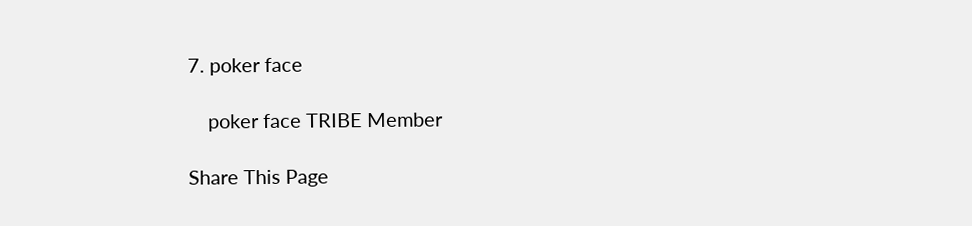7. poker face

    poker face TRIBE Member

Share This Page